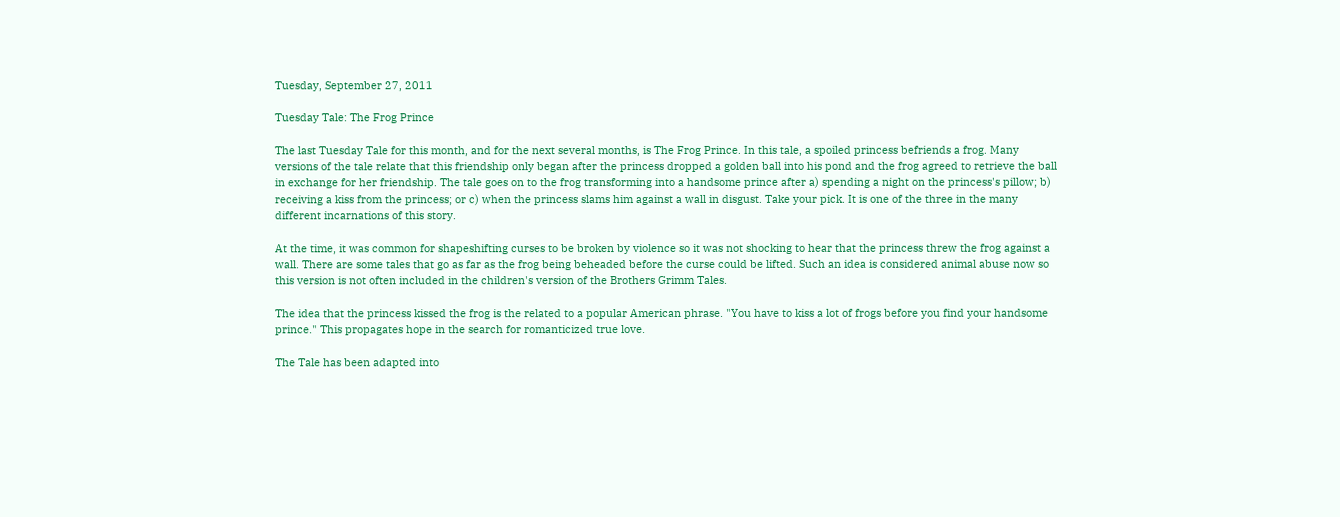Tuesday, September 27, 2011

Tuesday Tale: The Frog Prince

The last Tuesday Tale for this month, and for the next several months, is The Frog Prince. In this tale, a spoiled princess befriends a frog. Many versions of the tale relate that this friendship only began after the princess dropped a golden ball into his pond and the frog agreed to retrieve the ball in exchange for her friendship. The tale goes on to the frog transforming into a handsome prince after a) spending a night on the princess's pillow; b) receiving a kiss from the princess; or c) when the princess slams him against a wall in disgust. Take your pick. It is one of the three in the many different incarnations of this story.

At the time, it was common for shapeshifting curses to be broken by violence so it was not shocking to hear that the princess threw the frog against a wall. There are some tales that go as far as the frog being beheaded before the curse could be lifted. Such an idea is considered animal abuse now so this version is not often included in the children's version of the Brothers Grimm Tales.

The idea that the princess kissed the frog is the related to a popular American phrase. "You have to kiss a lot of frogs before you find your handsome prince." This propagates hope in the search for romanticized true love.

The Tale has been adapted into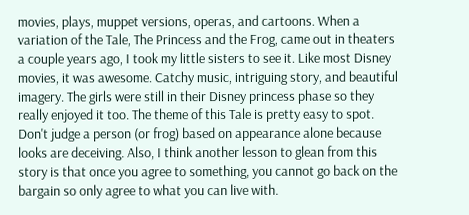movies, plays, muppet versions, operas, and cartoons. When a variation of the Tale, The Princess and the Frog, came out in theaters a couple years ago, I took my little sisters to see it. Like most Disney movies, it was awesome. Catchy music, intriguing story, and beautiful imagery. The girls were still in their Disney princess phase so they really enjoyed it too. The theme of this Tale is pretty easy to spot. Don't judge a person (or frog) based on appearance alone because looks are deceiving. Also, I think another lesson to glean from this story is that once you agree to something, you cannot go back on the bargain so only agree to what you can live with.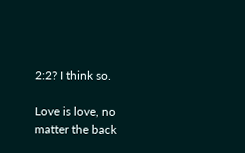2:2? I think so.

Love is love, no matter the back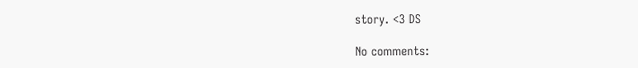story. <3 DS

No comments: